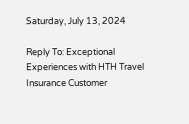Saturday, July 13, 2024

Reply To: Exceptional Experiences with HTH Travel Insurance Customer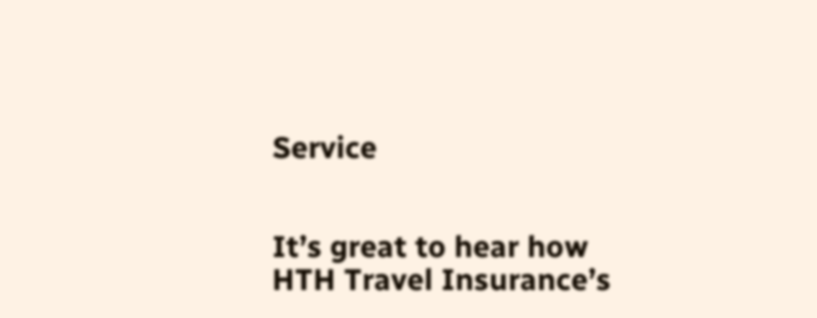Service


It’s great to hear how HTH Travel Insurance’s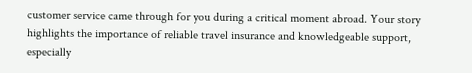customer service came through for you during a critical moment abroad. Your story highlights the importance of reliable travel insurance and knowledgeable support, especially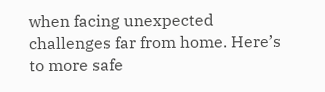when facing unexpected challenges far from home. Here’s to more safe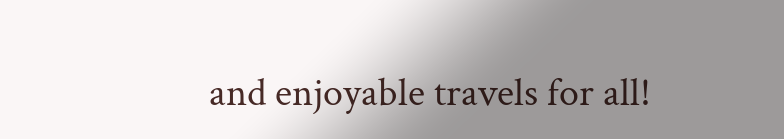and enjoyable travels for all!